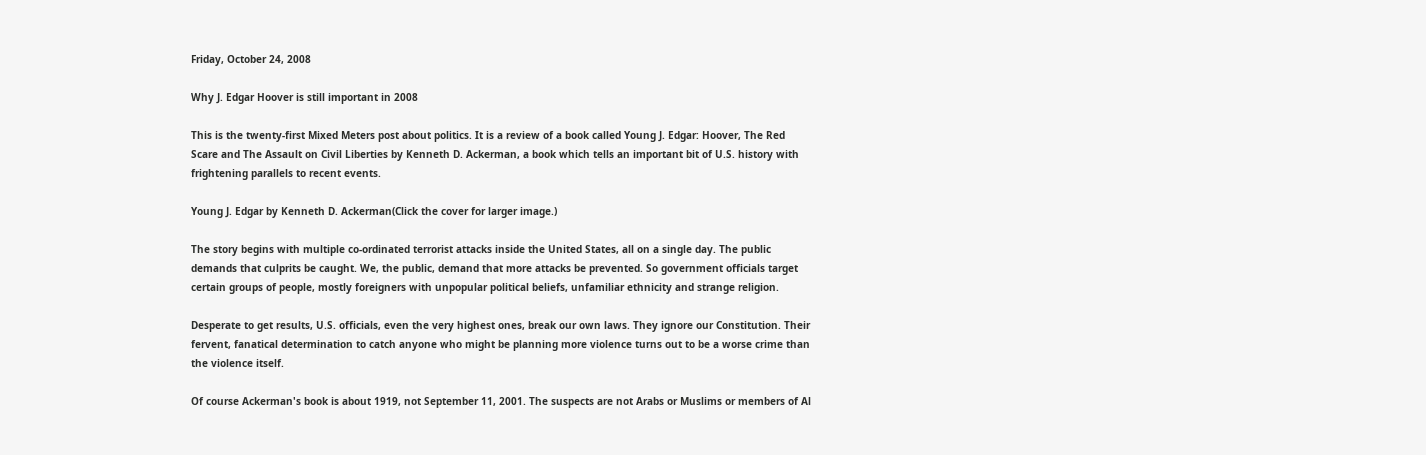Friday, October 24, 2008

Why J. Edgar Hoover is still important in 2008

This is the twenty-first Mixed Meters post about politics. It is a review of a book called Young J. Edgar: Hoover, The Red Scare and The Assault on Civil Liberties by Kenneth D. Ackerman, a book which tells an important bit of U.S. history with frightening parallels to recent events.

Young J. Edgar by Kenneth D. Ackerman(Click the cover for larger image.)

The story begins with multiple co-ordinated terrorist attacks inside the United States, all on a single day. The public demands that culprits be caught. We, the public, demand that more attacks be prevented. So government officials target certain groups of people, mostly foreigners with unpopular political beliefs, unfamiliar ethnicity and strange religion.

Desperate to get results, U.S. officials, even the very highest ones, break our own laws. They ignore our Constitution. Their fervent, fanatical determination to catch anyone who might be planning more violence turns out to be a worse crime than the violence itself.

Of course Ackerman's book is about 1919, not September 11, 2001. The suspects are not Arabs or Muslims or members of Al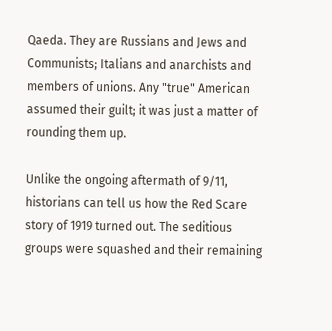Qaeda. They are Russians and Jews and Communists; Italians and anarchists and members of unions. Any "true" American assumed their guilt; it was just a matter of rounding them up.

Unlike the ongoing aftermath of 9/11, historians can tell us how the Red Scare story of 1919 turned out. The seditious groups were squashed and their remaining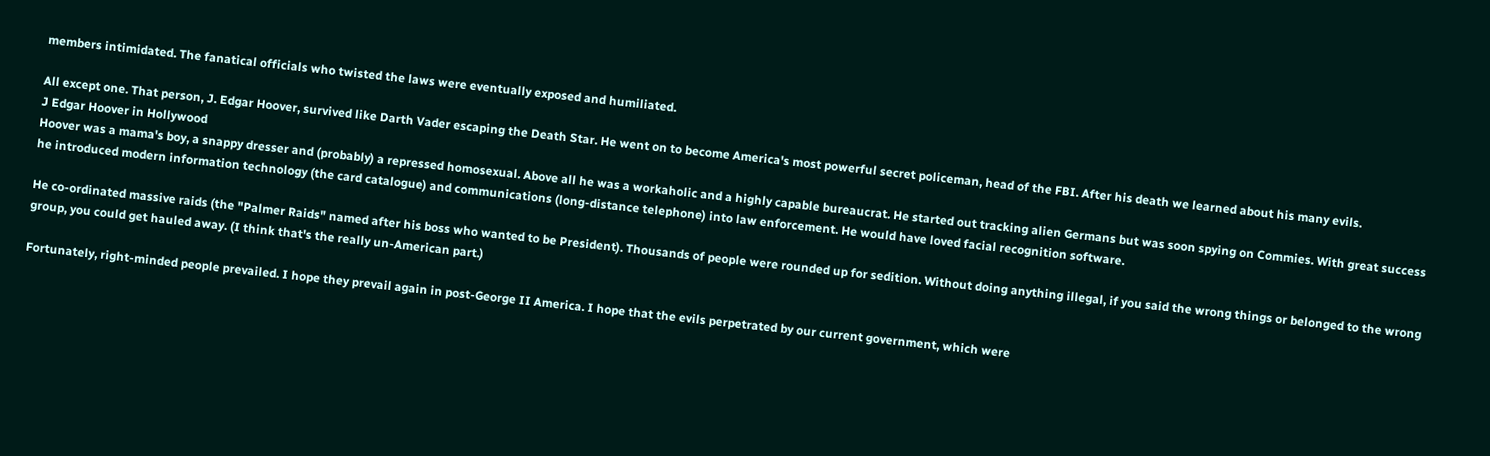members intimidated. The fanatical officials who twisted the laws were eventually exposed and humiliated.

All except one. That person, J. Edgar Hoover, survived like Darth Vader escaping the Death Star. He went on to become America's most powerful secret policeman, head of the FBI. After his death we learned about his many evils.
J Edgar Hoover in Hollywood
Hoover was a mama's boy, a snappy dresser and (probably) a repressed homosexual. Above all he was a workaholic and a highly capable bureaucrat. He started out tracking alien Germans but was soon spying on Commies. With great success he introduced modern information technology (the card catalogue) and communications (long-distance telephone) into law enforcement. He would have loved facial recognition software.

He co-ordinated massive raids (the "Palmer Raids" named after his boss who wanted to be President). Thousands of people were rounded up for sedition. Without doing anything illegal, if you said the wrong things or belonged to the wrong group, you could get hauled away. (I think that's the really un-American part.)

Fortunately, right-minded people prevailed. I hope they prevail again in post-George II America. I hope that the evils perpetrated by our current government, which were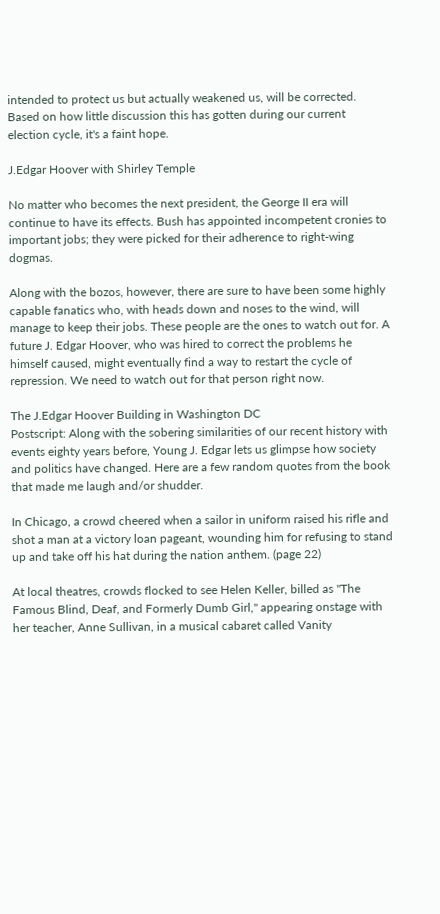intended to protect us but actually weakened us, will be corrected. Based on how little discussion this has gotten during our current election cycle, it's a faint hope.

J.Edgar Hoover with Shirley Temple

No matter who becomes the next president, the George II era will continue to have its effects. Bush has appointed incompetent cronies to important jobs; they were picked for their adherence to right-wing dogmas.

Along with the bozos, however, there are sure to have been some highly capable fanatics who, with heads down and noses to the wind, will manage to keep their jobs. These people are the ones to watch out for. A future J. Edgar Hoover, who was hired to correct the problems he himself caused, might eventually find a way to restart the cycle of repression. We need to watch out for that person right now.

The J.Edgar Hoover Building in Washington DC
Postscript: Along with the sobering similarities of our recent history with events eighty years before, Young J. Edgar lets us glimpse how society and politics have changed. Here are a few random quotes from the book that made me laugh and/or shudder.

In Chicago, a crowd cheered when a sailor in uniform raised his rifle and shot a man at a victory loan pageant, wounding him for refusing to stand up and take off his hat during the nation anthem. (page 22)

At local theatres, crowds flocked to see Helen Keller, billed as "The Famous Blind, Deaf, and Formerly Dumb Girl," appearing onstage with her teacher, Anne Sullivan, in a musical cabaret called Vanity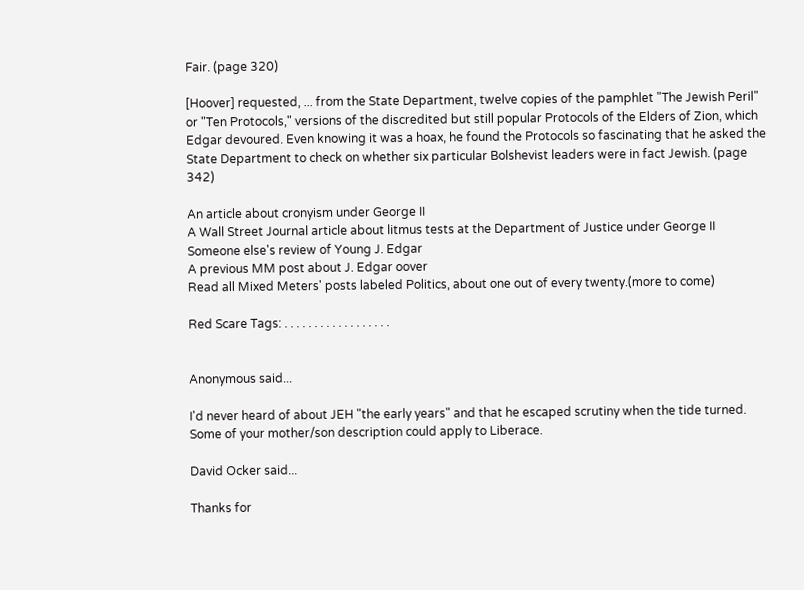Fair. (page 320)

[Hoover] requested, ... from the State Department, twelve copies of the pamphlet "The Jewish Peril" or "Ten Protocols," versions of the discredited but still popular Protocols of the Elders of Zion, which Edgar devoured. Even knowing it was a hoax, he found the Protocols so fascinating that he asked the State Department to check on whether six particular Bolshevist leaders were in fact Jewish. (page 342)

An article about cronyism under George II
A Wall Street Journal article about litmus tests at the Department of Justice under George II
Someone else's review of Young J. Edgar
A previous MM post about J. Edgar oover
Read all Mixed Meters' posts labeled Politics, about one out of every twenty.(more to come)

Red Scare Tags: . . . . . . . . . . . . . . . . . .


Anonymous said...

I'd never heard of about JEH "the early years" and that he escaped scrutiny when the tide turned. Some of your mother/son description could apply to Liberace.

David Ocker said...

Thanks for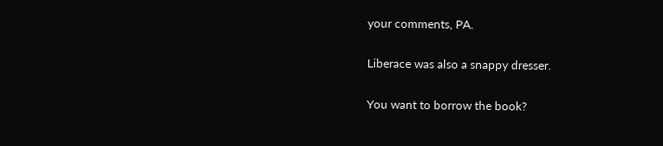your comments, PA.

Liberace was also a snappy dresser.

You want to borrow the book?